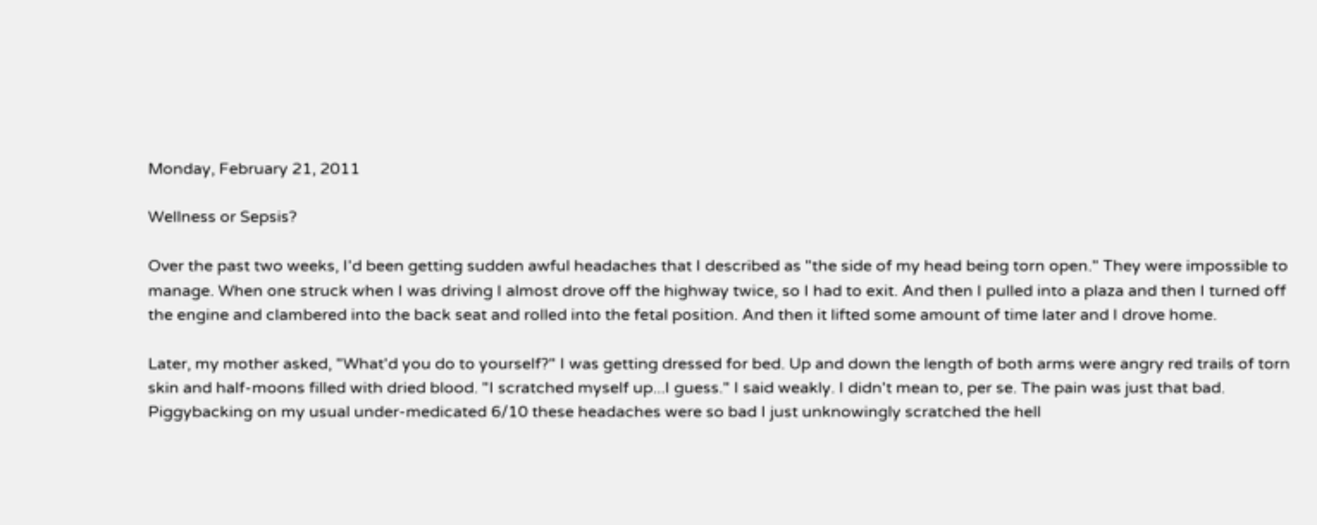Monday, February 21, 2011

Wellness or Sepsis?

Over the past two weeks, I'd been getting sudden awful headaches that I described as "the side of my head being torn open." They were impossible to manage. When one struck when I was driving I almost drove off the highway twice, so I had to exit. And then I pulled into a plaza and then I turned off the engine and clambered into the back seat and rolled into the fetal position. And then it lifted some amount of time later and I drove home.

Later, my mother asked, "What'd you do to yourself?" I was getting dressed for bed. Up and down the length of both arms were angry red trails of torn skin and half-moons filled with dried blood. "I scratched myself up...I guess." I said weakly. I didn't mean to, per se. The pain was just that bad. Piggybacking on my usual under-medicated 6/10 these headaches were so bad I just unknowingly scratched the hell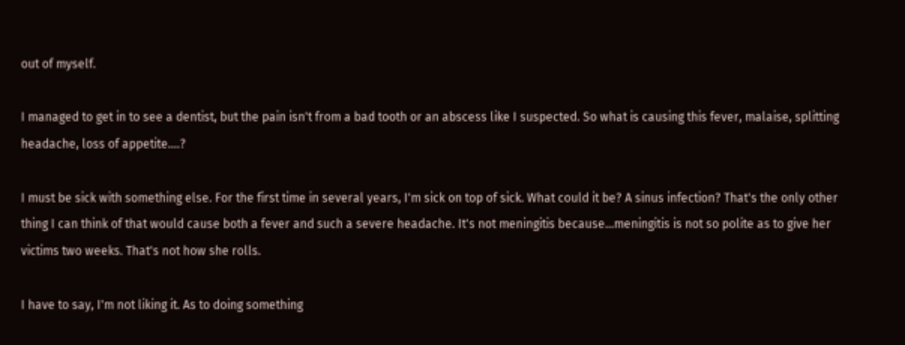out of myself.

I managed to get in to see a dentist, but the pain isn't from a bad tooth or an abscess like I suspected. So what is causing this fever, malaise, splitting headache, loss of appetite....?

I must be sick with something else. For the first time in several years, I'm sick on top of sick. What could it be? A sinus infection? That's the only other thing I can think of that would cause both a fever and such a severe headache. It's not meningitis because...meningitis is not so polite as to give her victims two weeks. That's not how she rolls.

I have to say, I'm not liking it. As to doing something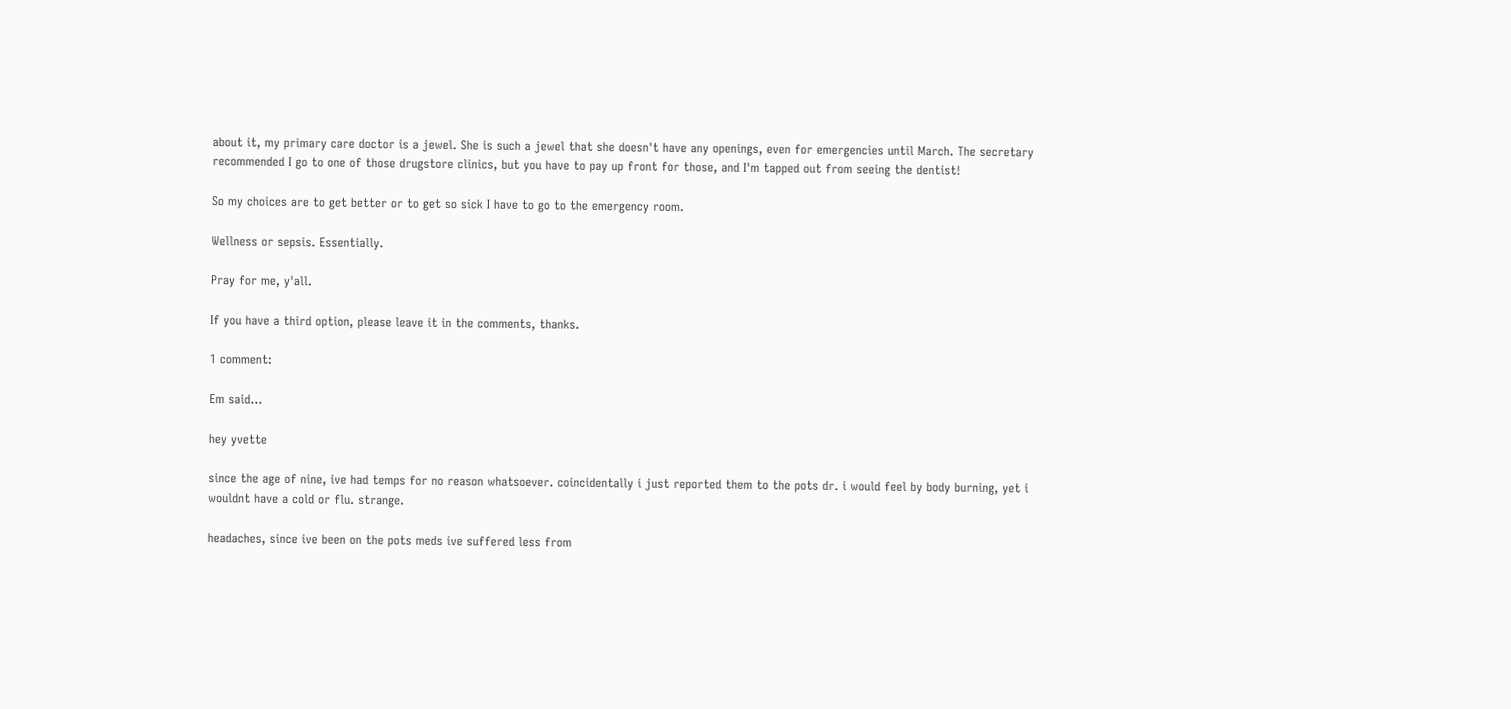about it, my primary care doctor is a jewel. She is such a jewel that she doesn't have any openings, even for emergencies until March. The secretary recommended I go to one of those drugstore clinics, but you have to pay up front for those, and I'm tapped out from seeing the dentist!

So my choices are to get better or to get so sick I have to go to the emergency room.

Wellness or sepsis. Essentially.

Pray for me, y'all.

If you have a third option, please leave it in the comments, thanks.

1 comment:

Em said...

hey yvette

since the age of nine, ive had temps for no reason whatsoever. coincidentally i just reported them to the pots dr. i would feel by body burning, yet i wouldnt have a cold or flu. strange.

headaches, since ive been on the pots meds ive suffered less from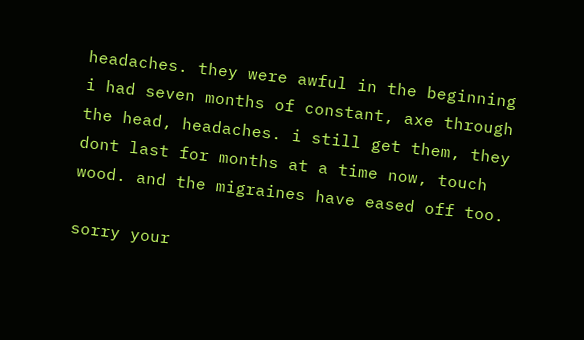headaches. they were awful in the beginning i had seven months of constant, axe through the head, headaches. i still get them, they dont last for months at a time now, touch wood. and the migraines have eased off too.

sorry your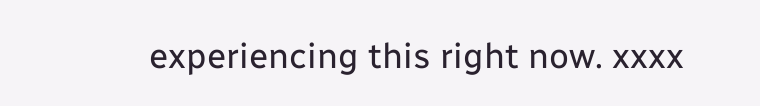experiencing this right now. xxxx